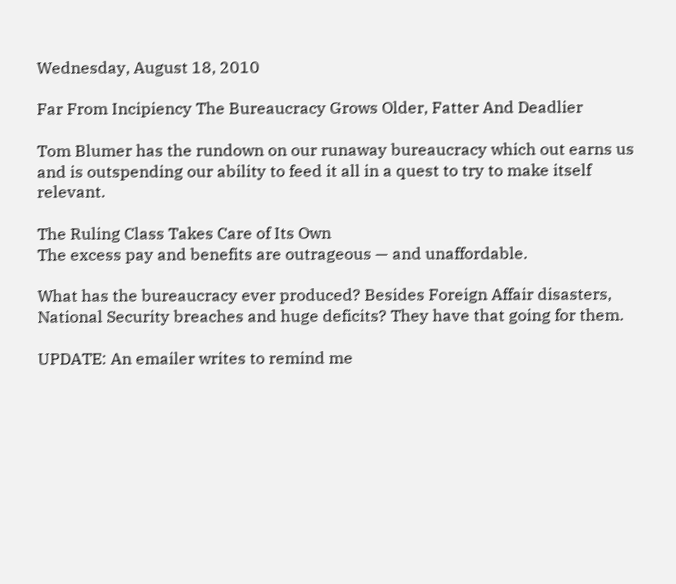Wednesday, August 18, 2010

Far From Incipiency The Bureaucracy Grows Older, Fatter And Deadlier

Tom Blumer has the rundown on our runaway bureaucracy which out earns us and is outspending our ability to feed it all in a quest to try to make itself relevant.

The Ruling Class Takes Care of Its Own
The excess pay and benefits are outrageous — and unaffordable.

What has the bureaucracy ever produced? Besides Foreign Affair disasters, National Security breaches and huge deficits? They have that going for them.

UPDATE: An emailer writes to remind me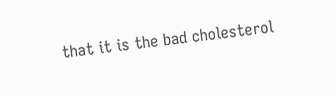that it is the bad cholesterol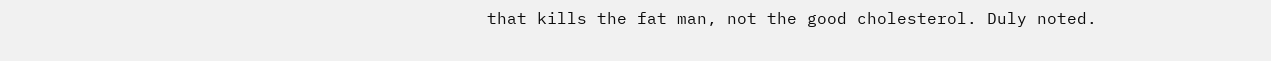that kills the fat man, not the good cholesterol. Duly noted.